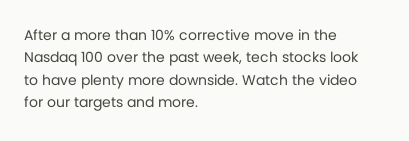After a more than 10% corrective move in the Nasdaq 100 over the past week, tech stocks look to have plenty more downside. Watch the video for our targets and more.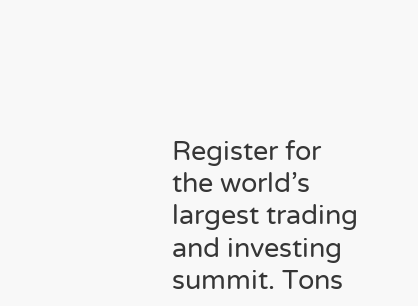Register for the world’s largest trading and investing summit. Tons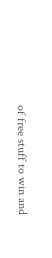of free stuff to win and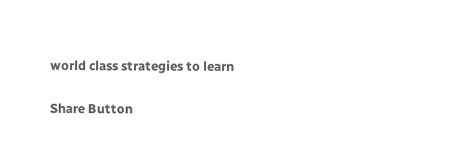world class strategies to learn

Share Button